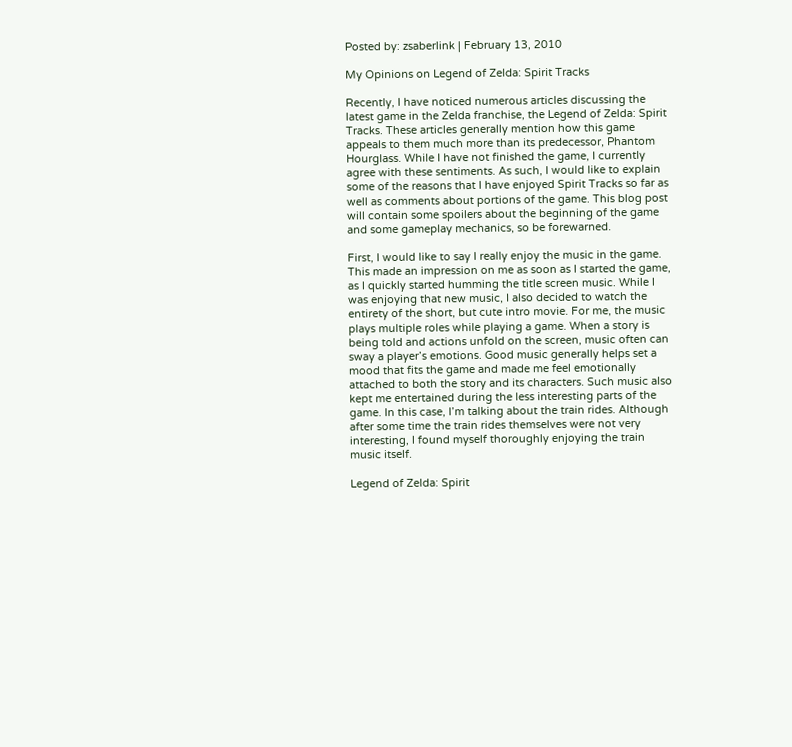Posted by: zsaberlink | February 13, 2010

My Opinions on Legend of Zelda: Spirit Tracks

Recently, I have noticed numerous articles discussing the latest game in the Zelda franchise, the Legend of Zelda: Spirit Tracks. These articles generally mention how this game appeals to them much more than its predecessor, Phantom Hourglass. While I have not finished the game, I currently agree with these sentiments. As such, I would like to explain some of the reasons that I have enjoyed Spirit Tracks so far as well as comments about portions of the game. This blog post will contain some spoilers about the beginning of the game and some gameplay mechanics, so be forewarned.

First, I would like to say I really enjoy the music in the game. This made an impression on me as soon as I started the game, as I quickly started humming the title screen music. While I was enjoying that new music, I also decided to watch the entirety of the short, but cute intro movie. For me, the music plays multiple roles while playing a game. When a story is being told and actions unfold on the screen, music often can sway a player’s emotions. Good music generally helps set a mood that fits the game and made me feel emotionally attached to both the story and its characters. Such music also kept me entertained during the less interesting parts of the game. In this case, I’m talking about the train rides. Although after some time the train rides themselves were not very interesting, I found myself thoroughly enjoying the train music itself.

Legend of Zelda: Spirit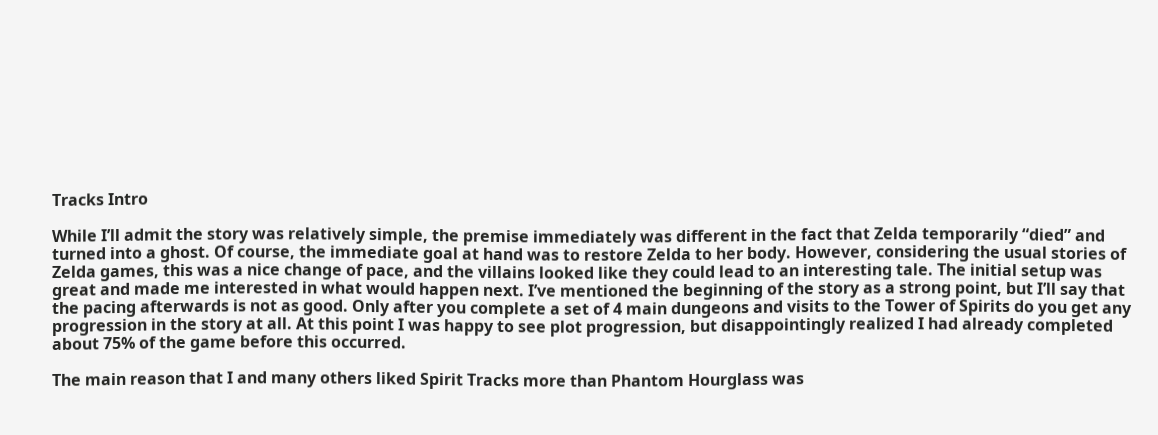Tracks Intro

While I’ll admit the story was relatively simple, the premise immediately was different in the fact that Zelda temporarily “died” and turned into a ghost. Of course, the immediate goal at hand was to restore Zelda to her body. However, considering the usual stories of Zelda games, this was a nice change of pace, and the villains looked like they could lead to an interesting tale. The initial setup was great and made me interested in what would happen next. I’ve mentioned the beginning of the story as a strong point, but I’ll say that the pacing afterwards is not as good. Only after you complete a set of 4 main dungeons and visits to the Tower of Spirits do you get any progression in the story at all. At this point I was happy to see plot progression, but disappointingly realized I had already completed about 75% of the game before this occurred.

The main reason that I and many others liked Spirit Tracks more than Phantom Hourglass was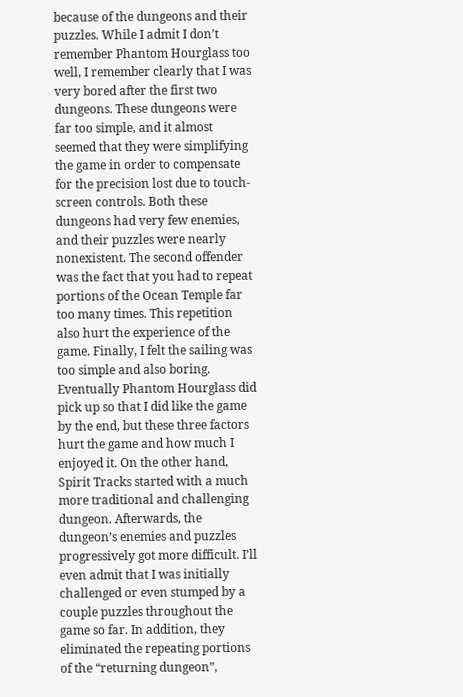because of the dungeons and their puzzles. While I admit I don’t remember Phantom Hourglass too well, I remember clearly that I was very bored after the first two dungeons. These dungeons were far too simple, and it almost seemed that they were simplifying the game in order to compensate for the precision lost due to touch-screen controls. Both these dungeons had very few enemies, and their puzzles were nearly nonexistent. The second offender was the fact that you had to repeat portions of the Ocean Temple far too many times. This repetition also hurt the experience of the game. Finally, I felt the sailing was too simple and also boring. Eventually Phantom Hourglass did pick up so that I did like the game by the end, but these three factors hurt the game and how much I enjoyed it. On the other hand, Spirit Tracks started with a much more traditional and challenging dungeon. Afterwards, the dungeon’s enemies and puzzles progressively got more difficult. I’ll even admit that I was initially challenged or even stumped by a couple puzzles throughout the game so far. In addition, they eliminated the repeating portions of the “returning dungeon”,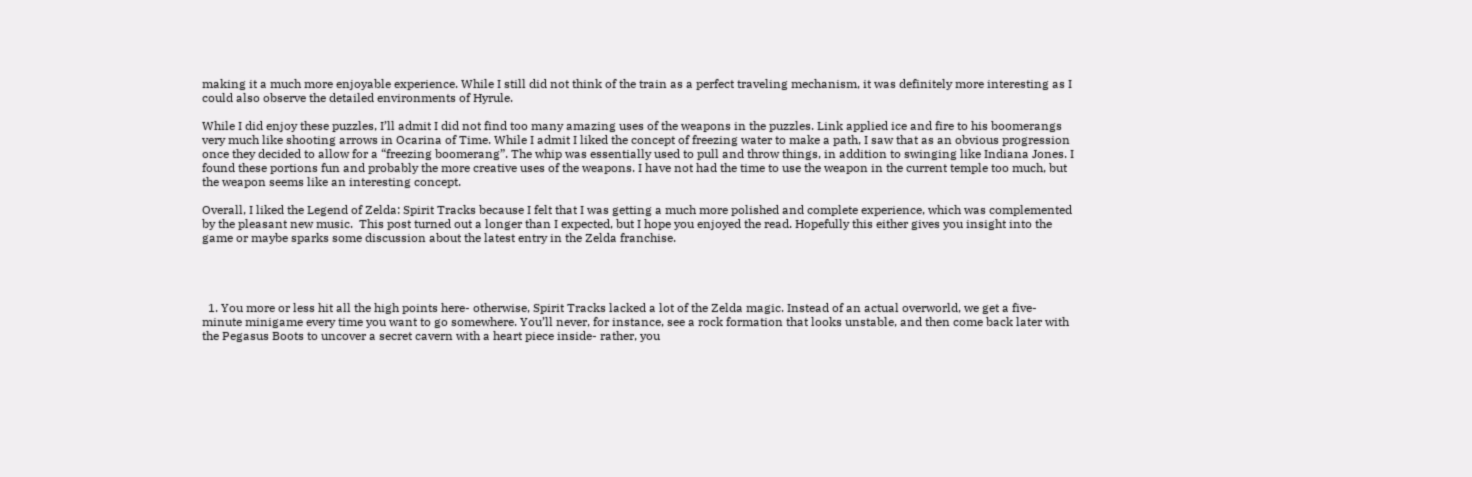making it a much more enjoyable experience. While I still did not think of the train as a perfect traveling mechanism, it was definitely more interesting as I could also observe the detailed environments of Hyrule.

While I did enjoy these puzzles, I’ll admit I did not find too many amazing uses of the weapons in the puzzles. Link applied ice and fire to his boomerangs very much like shooting arrows in Ocarina of Time. While I admit I liked the concept of freezing water to make a path, I saw that as an obvious progression once they decided to allow for a “freezing boomerang”. The whip was essentially used to pull and throw things, in addition to swinging like Indiana Jones. I found these portions fun and probably the more creative uses of the weapons. I have not had the time to use the weapon in the current temple too much, but the weapon seems like an interesting concept.

Overall, I liked the Legend of Zelda: Spirit Tracks because I felt that I was getting a much more polished and complete experience, which was complemented by the pleasant new music.  This post turned out a longer than I expected, but I hope you enjoyed the read. Hopefully this either gives you insight into the game or maybe sparks some discussion about the latest entry in the Zelda franchise.




  1. You more or less hit all the high points here- otherwise, Spirit Tracks lacked a lot of the Zelda magic. Instead of an actual overworld, we get a five-minute minigame every time you want to go somewhere. You’ll never, for instance, see a rock formation that looks unstable, and then come back later with the Pegasus Boots to uncover a secret cavern with a heart piece inside- rather, you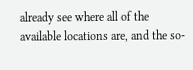already see where all of the available locations are, and the so-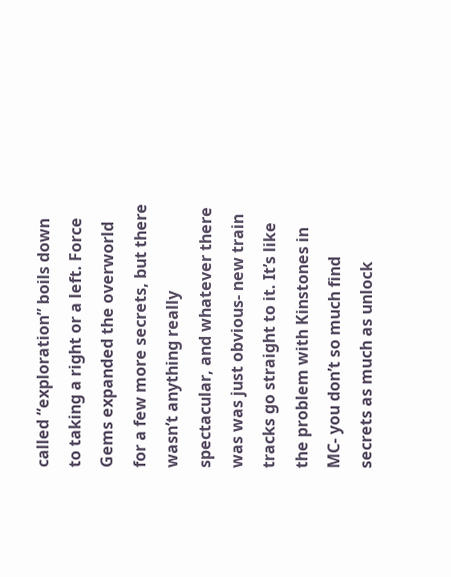called “exploration” boils down to taking a right or a left. Force Gems expanded the overworld for a few more secrets, but there wasn’t anything really spectacular, and whatever there was was just obvious- new train tracks go straight to it. It’s like the problem with Kinstones in MC- you don’t so much find secrets as much as unlock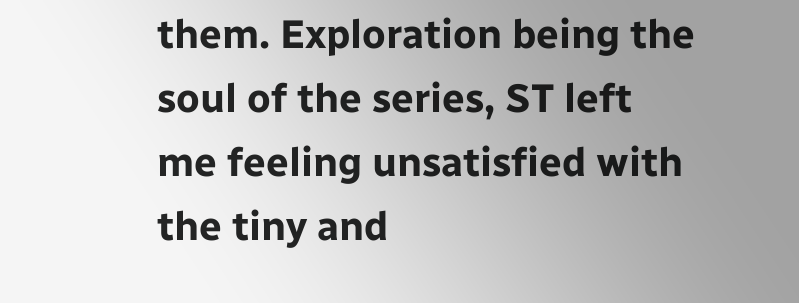them. Exploration being the soul of the series, ST left me feeling unsatisfied with the tiny and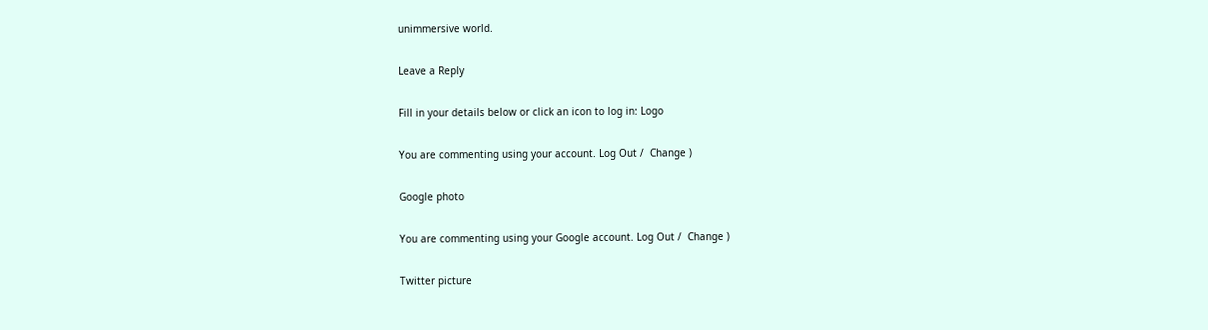unimmersive world.

Leave a Reply

Fill in your details below or click an icon to log in: Logo

You are commenting using your account. Log Out /  Change )

Google photo

You are commenting using your Google account. Log Out /  Change )

Twitter picture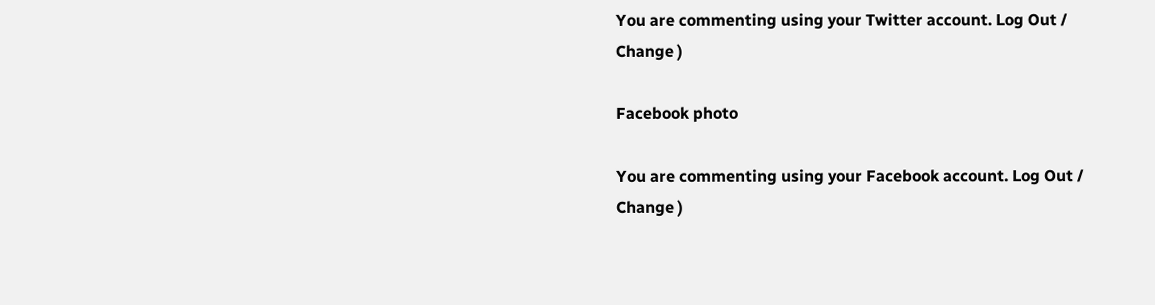You are commenting using your Twitter account. Log Out /  Change )

Facebook photo

You are commenting using your Facebook account. Log Out /  Change )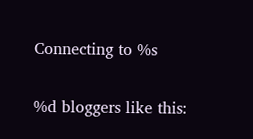Connecting to %s


%d bloggers like this: